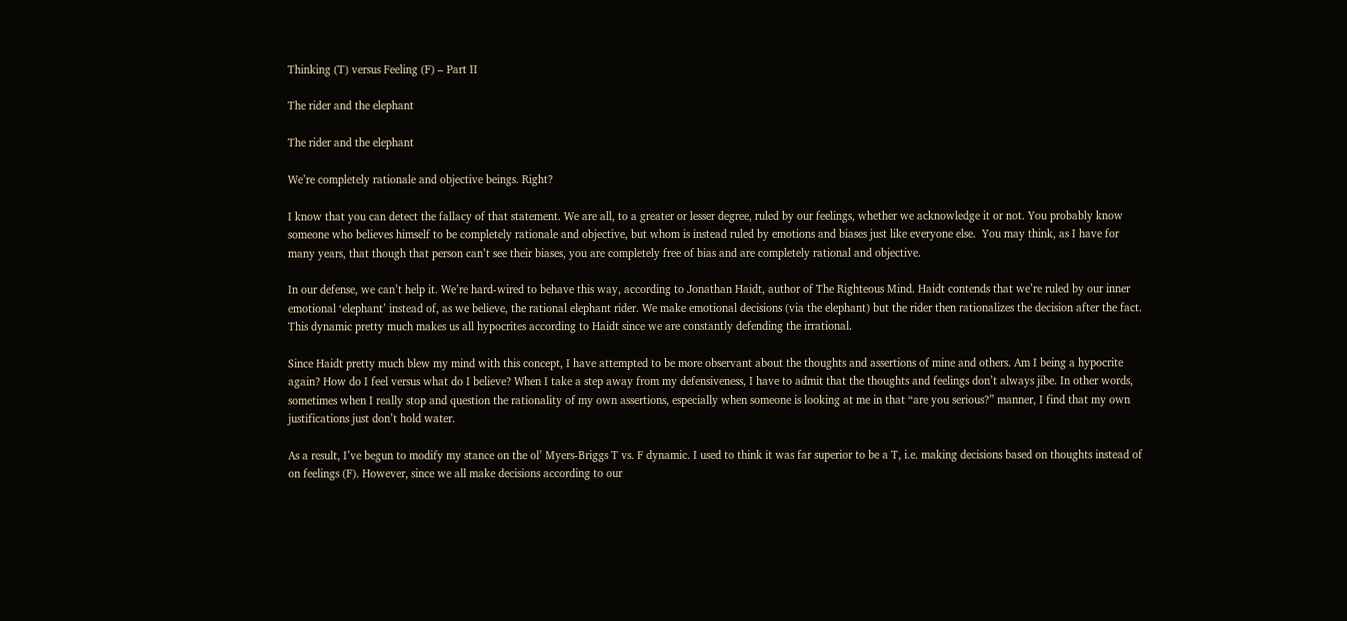Thinking (T) versus Feeling (F) – Part II

The rider and the elephant

The rider and the elephant

We’re completely rationale and objective beings. Right?

I know that you can detect the fallacy of that statement. We are all, to a greater or lesser degree, ruled by our feelings, whether we acknowledge it or not. You probably know someone who believes himself to be completely rationale and objective, but whom is instead ruled by emotions and biases just like everyone else.  You may think, as I have for many years, that though that person can’t see their biases, you are completely free of bias and are completely rational and objective.

In our defense, we can’t help it. We’re hard-wired to behave this way, according to Jonathan Haidt, author of The Righteous Mind. Haidt contends that we’re ruled by our inner emotional ‘elephant’ instead of, as we believe, the rational elephant rider. We make emotional decisions (via the elephant) but the rider then rationalizes the decision after the fact. This dynamic pretty much makes us all hypocrites according to Haidt since we are constantly defending the irrational.

Since Haidt pretty much blew my mind with this concept, I have attempted to be more observant about the thoughts and assertions of mine and others. Am I being a hypocrite again? How do I feel versus what do I believe? When I take a step away from my defensiveness, I have to admit that the thoughts and feelings don’t always jibe. In other words, sometimes when I really stop and question the rationality of my own assertions, especially when someone is looking at me in that “are you serious?” manner, I find that my own justifications just don’t hold water.

As a result, I’ve begun to modify my stance on the ol’ Myers-Briggs T vs. F dynamic. I used to think it was far superior to be a T, i.e. making decisions based on thoughts instead of on feelings (F). However, since we all make decisions according to our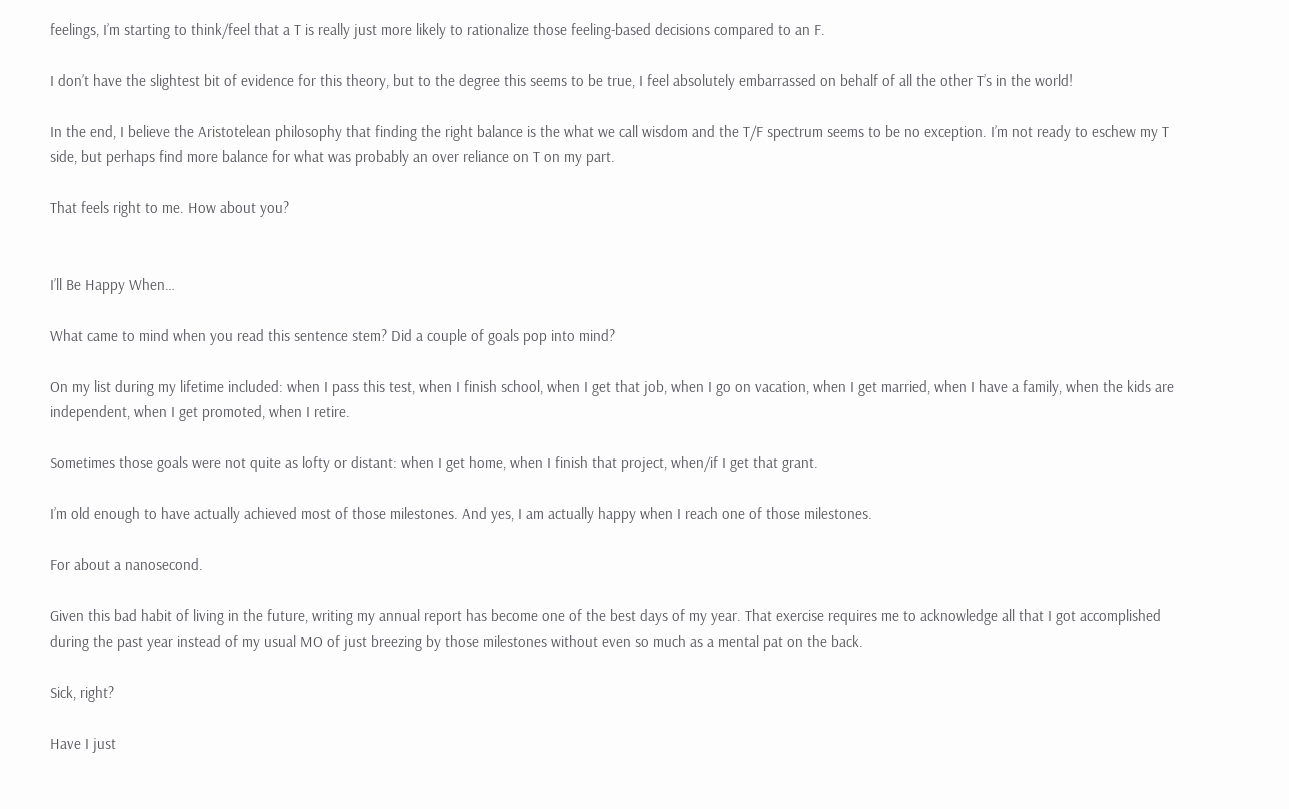feelings, I’m starting to think/feel that a T is really just more likely to rationalize those feeling-based decisions compared to an F.

I don’t have the slightest bit of evidence for this theory, but to the degree this seems to be true, I feel absolutely embarrassed on behalf of all the other T’s in the world!

In the end, I believe the Aristotelean philosophy that finding the right balance is the what we call wisdom and the T/F spectrum seems to be no exception. I’m not ready to eschew my T side, but perhaps find more balance for what was probably an over reliance on T on my part.

That feels right to me. How about you?


I’ll Be Happy When…

What came to mind when you read this sentence stem? Did a couple of goals pop into mind?

On my list during my lifetime included: when I pass this test, when I finish school, when I get that job, when I go on vacation, when I get married, when I have a family, when the kids are independent, when I get promoted, when I retire.

Sometimes those goals were not quite as lofty or distant: when I get home, when I finish that project, when/if I get that grant.

I’m old enough to have actually achieved most of those milestones. And yes, I am actually happy when I reach one of those milestones.

For about a nanosecond.

Given this bad habit of living in the future, writing my annual report has become one of the best days of my year. That exercise requires me to acknowledge all that I got accomplished during the past year instead of my usual MO of just breezing by those milestones without even so much as a mental pat on the back.

Sick, right?

Have I just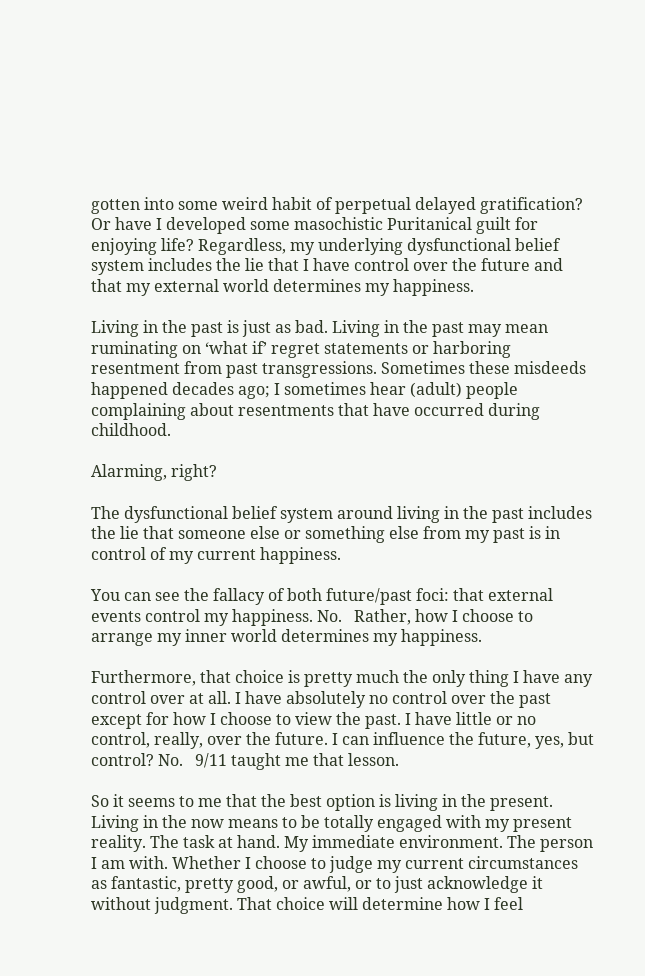gotten into some weird habit of perpetual delayed gratification? Or have I developed some masochistic Puritanical guilt for enjoying life? Regardless, my underlying dysfunctional belief system includes the lie that I have control over the future and that my external world determines my happiness.

Living in the past is just as bad. Living in the past may mean ruminating on ‘what if’ regret statements or harboring resentment from past transgressions. Sometimes these misdeeds happened decades ago; I sometimes hear (adult) people complaining about resentments that have occurred during childhood.

Alarming, right?

The dysfunctional belief system around living in the past includes the lie that someone else or something else from my past is in control of my current happiness.

You can see the fallacy of both future/past foci: that external events control my happiness. No.   Rather, how I choose to arrange my inner world determines my happiness.

Furthermore, that choice is pretty much the only thing I have any control over at all. I have absolutely no control over the past except for how I choose to view the past. I have little or no control, really, over the future. I can influence the future, yes, but control? No.   9/11 taught me that lesson.

So it seems to me that the best option is living in the present. Living in the now means to be totally engaged with my present reality. The task at hand. My immediate environment. The person I am with. Whether I choose to judge my current circumstances as fantastic, pretty good, or awful, or to just acknowledge it without judgment. That choice will determine how I feel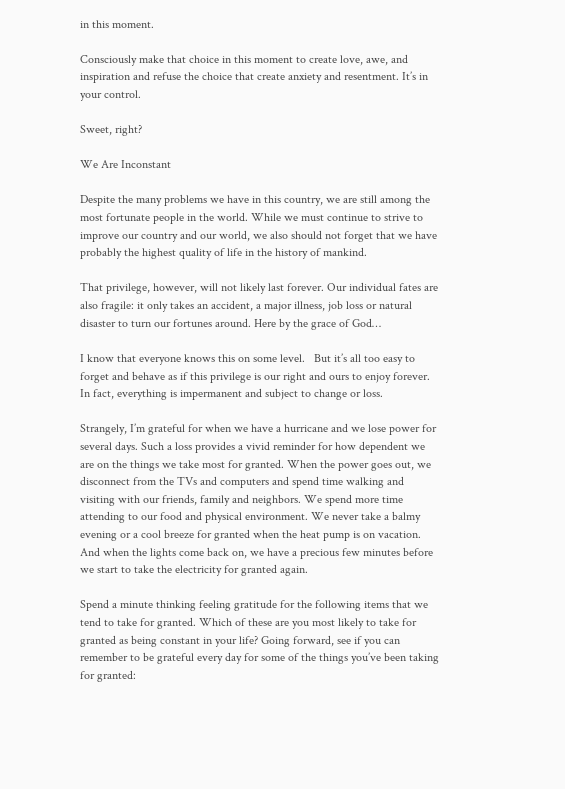in this moment.

Consciously make that choice in this moment to create love, awe, and inspiration and refuse the choice that create anxiety and resentment. It’s in your control.

Sweet, right?

We Are Inconstant

Despite the many problems we have in this country, we are still among the most fortunate people in the world. While we must continue to strive to improve our country and our world, we also should not forget that we have probably the highest quality of life in the history of mankind.

That privilege, however, will not likely last forever. Our individual fates are also fragile: it only takes an accident, a major illness, job loss or natural disaster to turn our fortunes around. Here by the grace of God…

I know that everyone knows this on some level.   But it’s all too easy to forget and behave as if this privilege is our right and ours to enjoy forever.   In fact, everything is impermanent and subject to change or loss.

Strangely, I’m grateful for when we have a hurricane and we lose power for several days. Such a loss provides a vivid reminder for how dependent we are on the things we take most for granted. When the power goes out, we disconnect from the TVs and computers and spend time walking and visiting with our friends, family and neighbors. We spend more time attending to our food and physical environment. We never take a balmy evening or a cool breeze for granted when the heat pump is on vacation.  And when the lights come back on, we have a precious few minutes before we start to take the electricity for granted again.

Spend a minute thinking feeling gratitude for the following items that we tend to take for granted. Which of these are you most likely to take for granted as being constant in your life? Going forward, see if you can remember to be grateful every day for some of the things you’ve been taking for granted: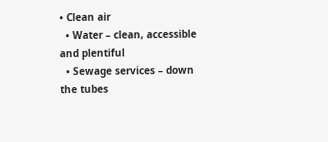• Clean air
  • Water – clean, accessible and plentiful
  • Sewage services – down the tubes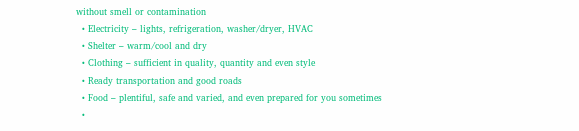without smell or contamination
  • Electricity – lights, refrigeration, washer/dryer, HVAC
  • Shelter – warm/cool and dry
  • Clothing – sufficient in quality, quantity and even style
  • Ready transportation and good roads
  • Food – plentiful, safe and varied, and even prepared for you sometimes
  •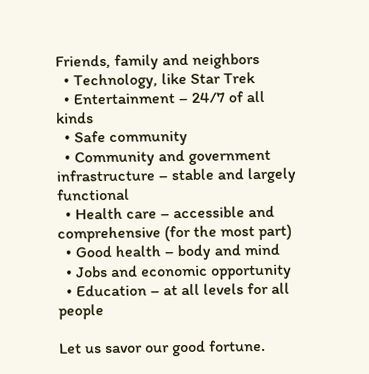Friends, family and neighbors
  • Technology, like Star Trek
  • Entertainment – 24/7 of all kinds
  • Safe community
  • Community and government infrastructure – stable and largely functional
  • Health care – accessible and comprehensive (for the most part)
  • Good health – body and mind
  • Jobs and economic opportunity
  • Education – at all levels for all people

Let us savor our good fortune.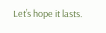Let’s hope it lasts.